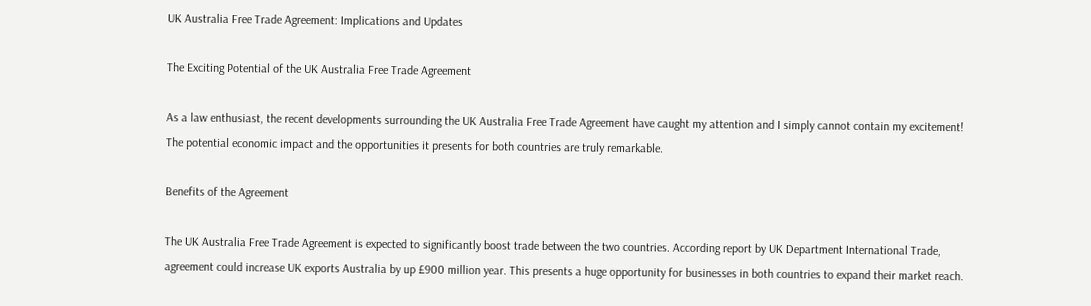UK Australia Free Trade Agreement: Implications and Updates

The Exciting Potential of the UK Australia Free Trade Agreement

As a law enthusiast, the recent developments surrounding the UK Australia Free Trade Agreement have caught my attention and I simply cannot contain my excitement! The potential economic impact and the opportunities it presents for both countries are truly remarkable.

Benefits of the Agreement

The UK Australia Free Trade Agreement is expected to significantly boost trade between the two countries. According report by UK Department International Trade, agreement could increase UK exports Australia by up £900 million year. This presents a huge opportunity for businesses in both countries to expand their market reach.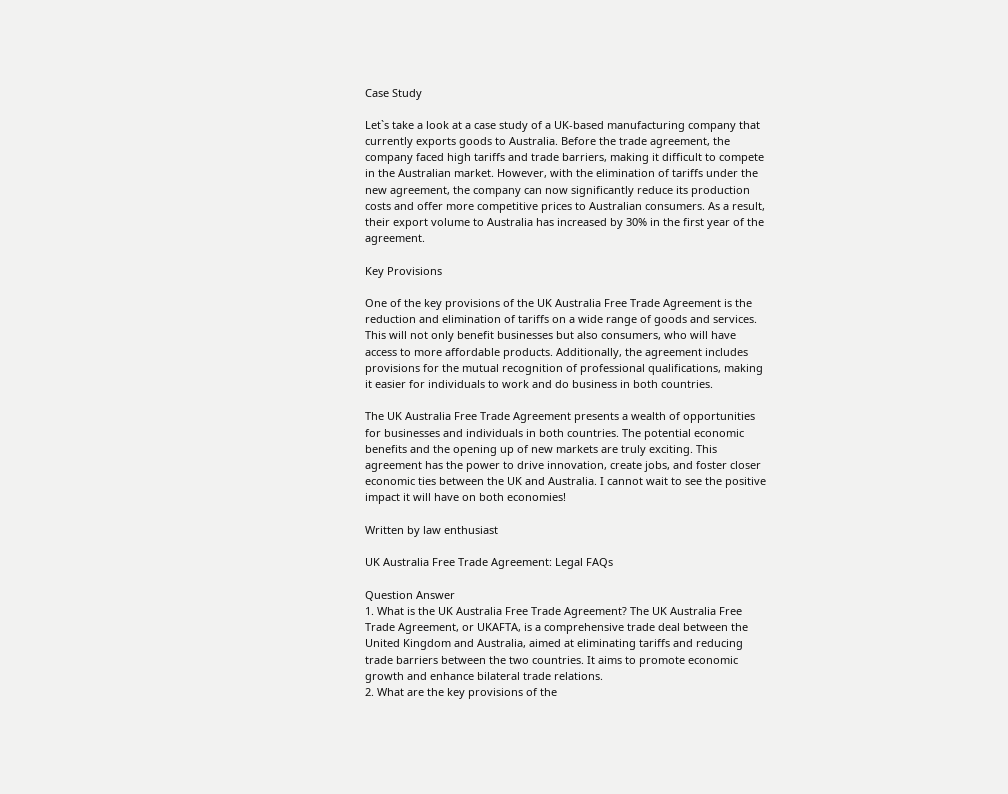Case Study

Let`s take a look at a case study of a UK-based manufacturing company that currently exports goods to Australia. Before the trade agreement, the company faced high tariffs and trade barriers, making it difficult to compete in the Australian market. However, with the elimination of tariffs under the new agreement, the company can now significantly reduce its production costs and offer more competitive prices to Australian consumers. As a result, their export volume to Australia has increased by 30% in the first year of the agreement.

Key Provisions

One of the key provisions of the UK Australia Free Trade Agreement is the reduction and elimination of tariffs on a wide range of goods and services. This will not only benefit businesses but also consumers, who will have access to more affordable products. Additionally, the agreement includes provisions for the mutual recognition of professional qualifications, making it easier for individuals to work and do business in both countries.

The UK Australia Free Trade Agreement presents a wealth of opportunities for businesses and individuals in both countries. The potential economic benefits and the opening up of new markets are truly exciting. This agreement has the power to drive innovation, create jobs, and foster closer economic ties between the UK and Australia. I cannot wait to see the positive impact it will have on both economies!

Written by law enthusiast

UK Australia Free Trade Agreement: Legal FAQs

Question Answer
1. What is the UK Australia Free Trade Agreement? The UK Australia Free Trade Agreement, or UKAFTA, is a comprehensive trade deal between the United Kingdom and Australia, aimed at eliminating tariffs and reducing trade barriers between the two countries. It aims to promote economic growth and enhance bilateral trade relations.
2. What are the key provisions of the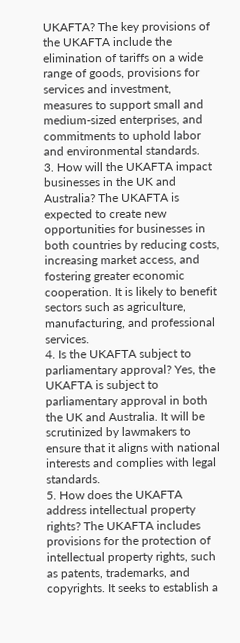UKAFTA? The key provisions of the UKAFTA include the elimination of tariffs on a wide range of goods, provisions for services and investment, measures to support small and medium-sized enterprises, and commitments to uphold labor and environmental standards.
3. How will the UKAFTA impact businesses in the UK and Australia? The UKAFTA is expected to create new opportunities for businesses in both countries by reducing costs, increasing market access, and fostering greater economic cooperation. It is likely to benefit sectors such as agriculture, manufacturing, and professional services.
4. Is the UKAFTA subject to parliamentary approval? Yes, the UKAFTA is subject to parliamentary approval in both the UK and Australia. It will be scrutinized by lawmakers to ensure that it aligns with national interests and complies with legal standards.
5. How does the UKAFTA address intellectual property rights? The UKAFTA includes provisions for the protection of intellectual property rights, such as patents, trademarks, and copyrights. It seeks to establish a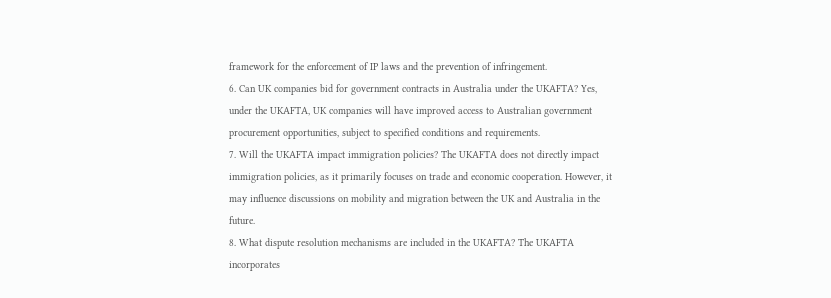framework for the enforcement of IP laws and the prevention of infringement.
6. Can UK companies bid for government contracts in Australia under the UKAFTA? Yes, under the UKAFTA, UK companies will have improved access to Australian government procurement opportunities, subject to specified conditions and requirements.
7. Will the UKAFTA impact immigration policies? The UKAFTA does not directly impact immigration policies, as it primarily focuses on trade and economic cooperation. However, it may influence discussions on mobility and migration between the UK and Australia in the future.
8. What dispute resolution mechanisms are included in the UKAFTA? The UKAFTA incorporates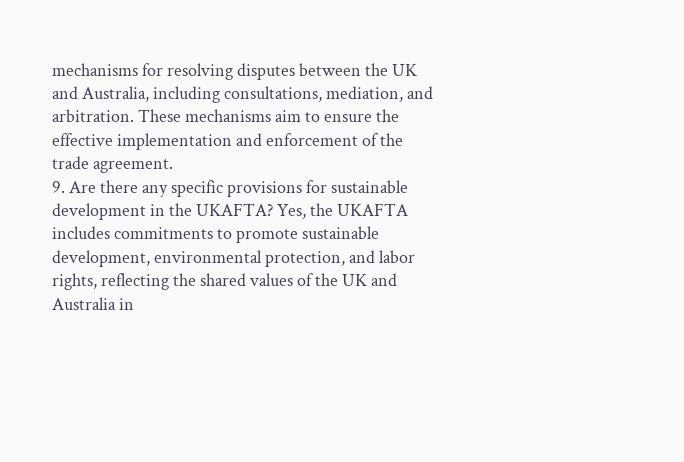mechanisms for resolving disputes between the UK and Australia, including consultations, mediation, and arbitration. These mechanisms aim to ensure the effective implementation and enforcement of the trade agreement.
9. Are there any specific provisions for sustainable development in the UKAFTA? Yes, the UKAFTA includes commitments to promote sustainable development, environmental protection, and labor rights, reflecting the shared values of the UK and Australia in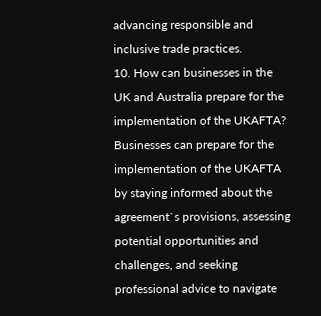advancing responsible and inclusive trade practices.
10. How can businesses in the UK and Australia prepare for the implementation of the UKAFTA? Businesses can prepare for the implementation of the UKAFTA by staying informed about the agreement`s provisions, assessing potential opportunities and challenges, and seeking professional advice to navigate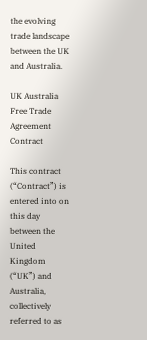the evolving trade landscape between the UK and Australia.

UK Australia Free Trade Agreement Contract

This contract (“Contract”) is entered into on this day between the United Kingdom (“UK”) and Australia, collectively referred to as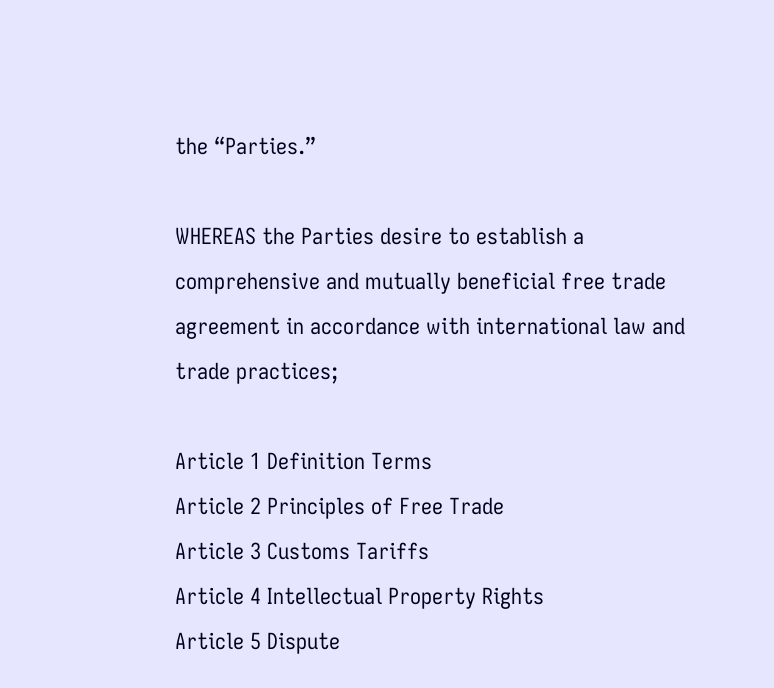the “Parties.”

WHEREAS the Parties desire to establish a comprehensive and mutually beneficial free trade agreement in accordance with international law and trade practices;

Article 1 Definition Terms
Article 2 Principles of Free Trade
Article 3 Customs Tariffs
Article 4 Intellectual Property Rights
Article 5 Dispute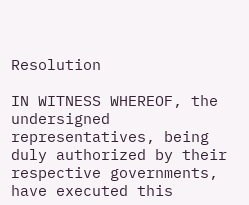Resolution

IN WITNESS WHEREOF, the undersigned representatives, being duly authorized by their respective governments, have executed this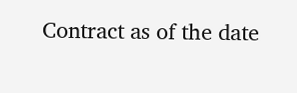Contract as of the date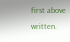first above written.